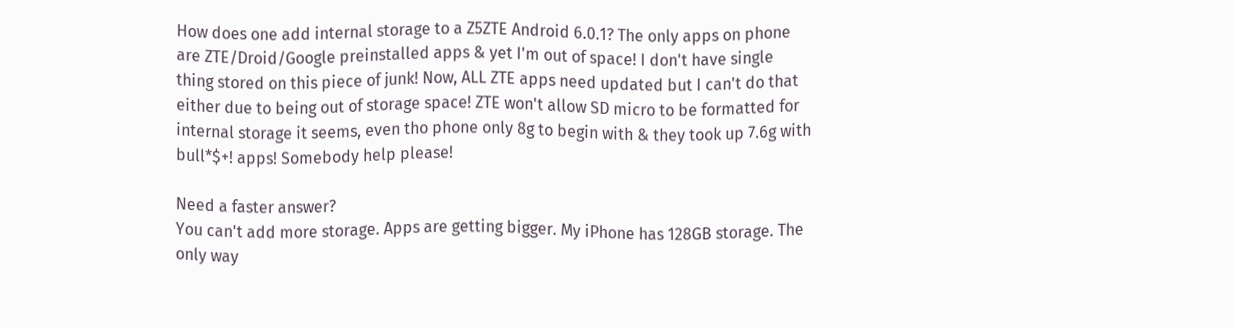How does one add internal storage to a Z5ZTE Android 6.0.1? The only apps on phone are ZTE/Droid/Google preinstalled apps & yet I'm out of space! I don't have single thing stored on this piece of junk! Now, ALL ZTE apps need updated but I can't do that either due to being out of storage space! ZTE won't allow SD micro to be formatted for internal storage it seems, even tho phone only 8g to begin with & they took up 7.6g with bull*$+! apps! Somebody help please!

Need a faster answer?
You can't add more storage. Apps are getting bigger. My iPhone has 128GB storage. The only way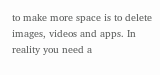to make more space is to delete images, videos and apps. In reality you need a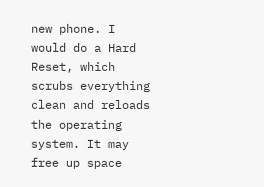new phone. I would do a Hard Reset, which scrubs everything clean and reloads the operating system. It may free up space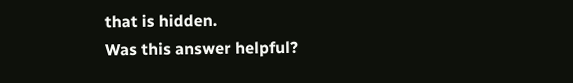that is hidden.
Was this answer helpful?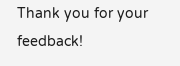Thank you for your feedback!